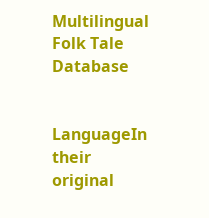Multilingual Folk Tale Database


LanguageIn their original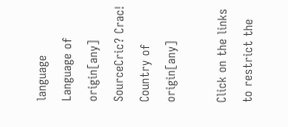language
Language of origin[any]
SourceCric? Crac!
Country of origin[any]

Click on the links to restrict the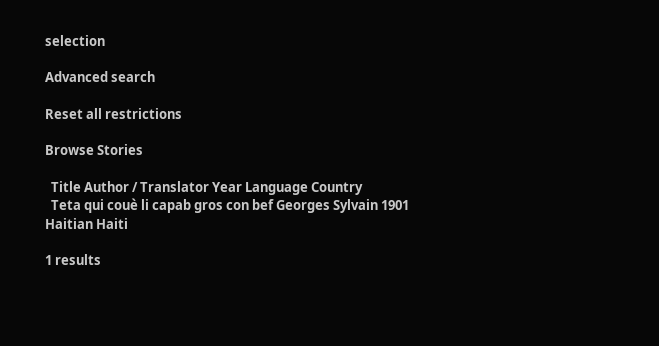selection

Advanced search

Reset all restrictions

Browse Stories

  Title Author / Translator Year Language Country
  Teta qui couè li capab gros con bef Georges Sylvain 1901 Haitian Haiti

1 results